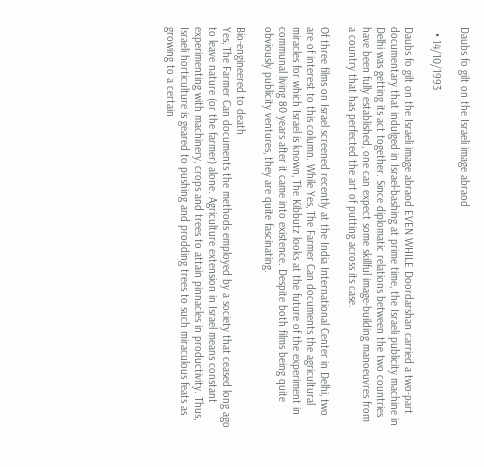Daubs fo gilt on the Israeli image abraod

  • 14/10/1993

Daubs fo gilt on the Israeli image abraod EVEN WHILE Doordarshan carried a two-part documentary that indulged in Israel-bashing at prime time, the Israeli publicity machine in Delhi was getting its act together. Since diplomatic relations between the two countries have been fully established, one can expect some skillful image-building manoeuvres from a country that has perfected the art of putting across its case.

Of three films on Israel screened recently at the India International Center in Delhi, two are of interest to this column. While Yes, The Farmer Can documents the agricultural miracles for which Israel is known, The Kibbutz looks at the future of the experiment in communal living 80 years after it came into existence. Despite both films being quite obviously publicity ventures, they are quite fascinating.

Bio-engineered to death
Yes, The Farmer Can documents the methods employed by a society that ceased long ago to leave nature (or the farmer) alone. Agriculture extension in Israel means constant experimenting with machinery, crops and trees to attain pinnacles in productivity. Thus, Israeli horticulture is geared to pushing and prodding trees to such miraculous feats as growing to a certain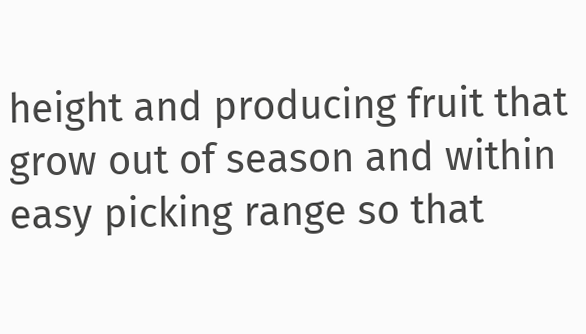height and producing fruit that grow out of season and within easy picking range so that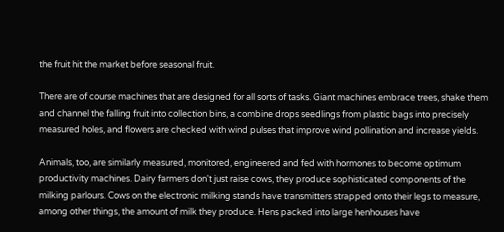the fruit hit the market before seasonal fruit.

There are of course machines that are designed for all sorts of tasks. Giant machines embrace trees, shake them and channel the falling fruit into collection bins, a combine drops seedlings from plastic bags into precisely measured holes, and flowers are checked with wind pulses that improve wind pollination and increase yields.

Animals, too, are similarly measured, monitored, engineered and fed with hormones to become optimum productivity machines. Dairy farmers don't just raise cows, they produce sophisticated components of the milking parlours. Cows on the electronic milking stands have transmitters strapped onto their legs to measure, among other things, the amount of milk they produce. Hens packed into large henhouses have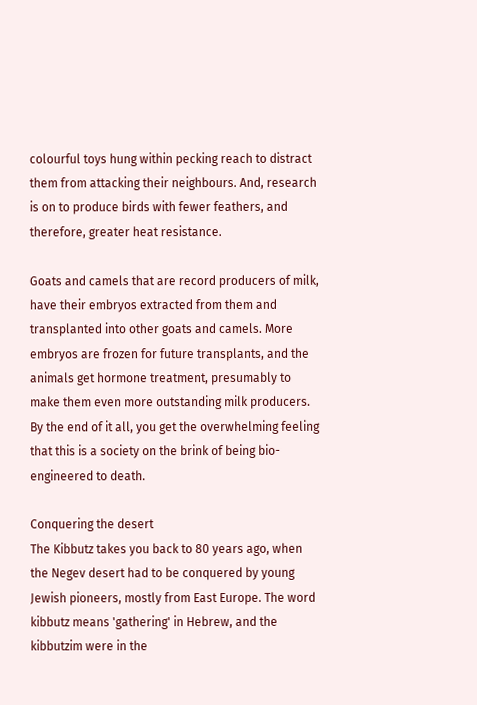colourful toys hung within pecking reach to distract them from attacking their neighbours. And, research is on to produce birds with fewer feathers, and therefore, greater heat resistance.

Goats and camels that are record producers of milk, have their embryos extracted from them and transplanted into other goats and camels. More embryos are frozen for future transplants, and the animals get hormone treatment, presumably to make them even more outstanding milk producers. By the end of it all, you get the overwhelming feeling that this is a society on the brink of being bio-engineered to death.

Conquering the desert
The Kibbutz takes you back to 80 years ago, when the Negev desert had to be conquered by young Jewish pioneers, mostly from East Europe. The word kibbutz means 'gathering' in Hebrew, and the kibbutzim were in the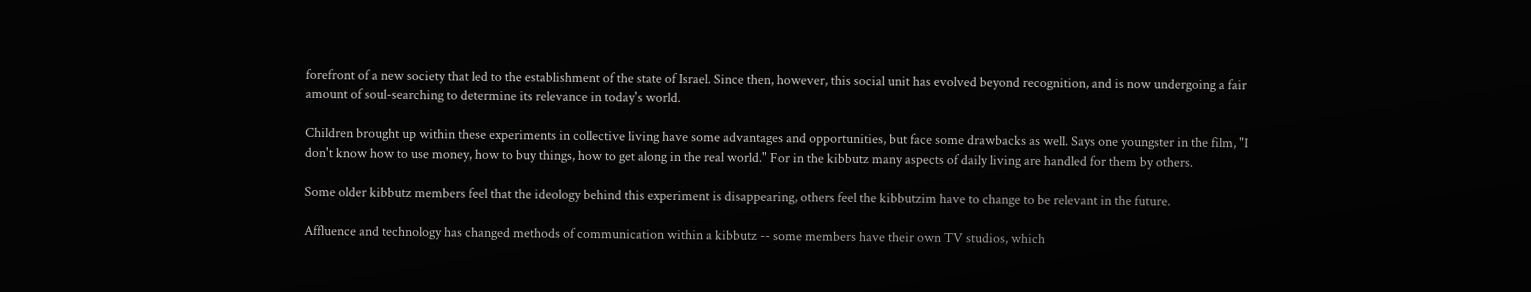forefront of a new society that led to the establishment of the state of Israel. Since then, however, this social unit has evolved beyond recognition, and is now undergoing a fair amount of soul-searching to determine its relevance in today's world.

Children brought up within these experiments in collective living have some advantages and opportunities, but face some drawbacks as well. Says one youngster in the film, "I don't know how to use money, how to buy things, how to get along in the real world." For in the kibbutz many aspects of daily living are handled for them by others.

Some older kibbutz members feel that the ideology behind this experiment is disappearing, others feel the kibbutzim have to change to be relevant in the future.

Affluence and technology has changed methods of communication within a kibbutz -- some members have their own TV studios, which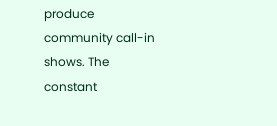produce community call-in shows. The constant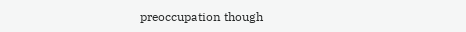preoccupation though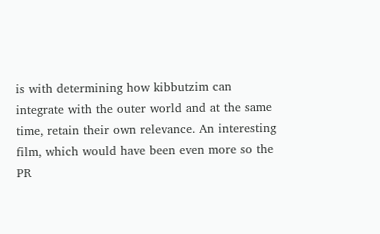is with determining how kibbutzim can integrate with the outer world and at the same time, retain their own relevance. An interesting film, which would have been even more so the PR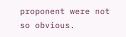proponent were not so obvious.